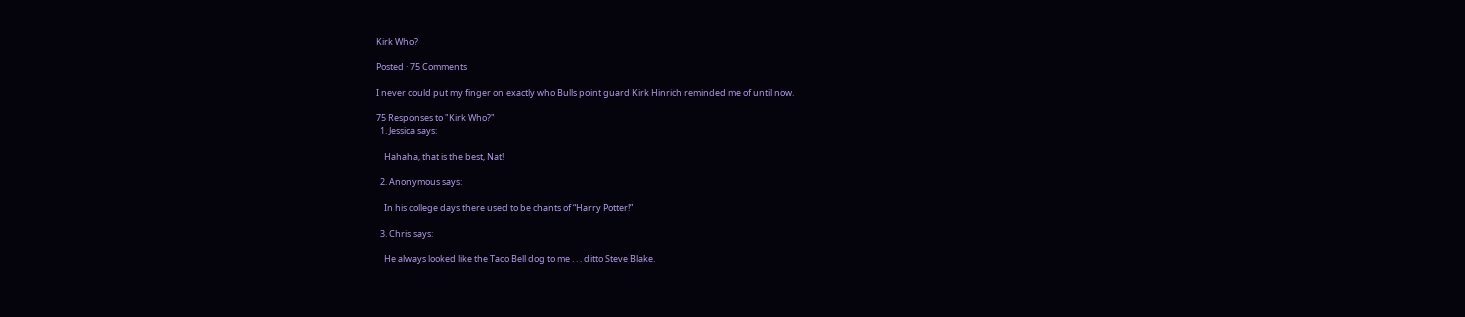Kirk Who?

Posted · 75 Comments

I never could put my finger on exactly who Bulls point guard Kirk Hinrich reminded me of until now.

75 Responses to "Kirk Who?"
  1. Jessica says:

    Hahaha, that is the best, Nat!

  2. Anonymous says:

    In his college days there used to be chants of “Harry Potter!”

  3. Chris says:

    He always looked like the Taco Bell dog to me . . . ditto Steve Blake.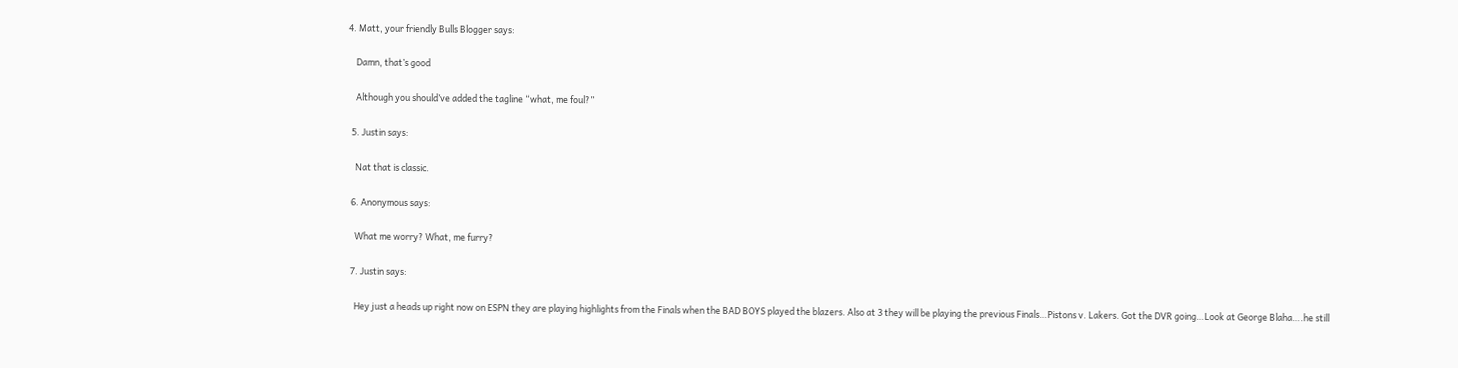4. Matt, your friendly Bulls Blogger says:

    Damn, that’s good

    Although you should’ve added the tagline “what, me foul?”

  5. Justin says:

    Nat that is classic.

  6. Anonymous says:

    What me worry? What, me furry?

  7. Justin says:

    Hey just a heads up right now on ESPN they are playing highlights from the Finals when the BAD BOYS played the blazers. Also at 3 they will be playing the previous Finals…Pistons v. Lakers. Got the DVR going…Look at George Blaha….he still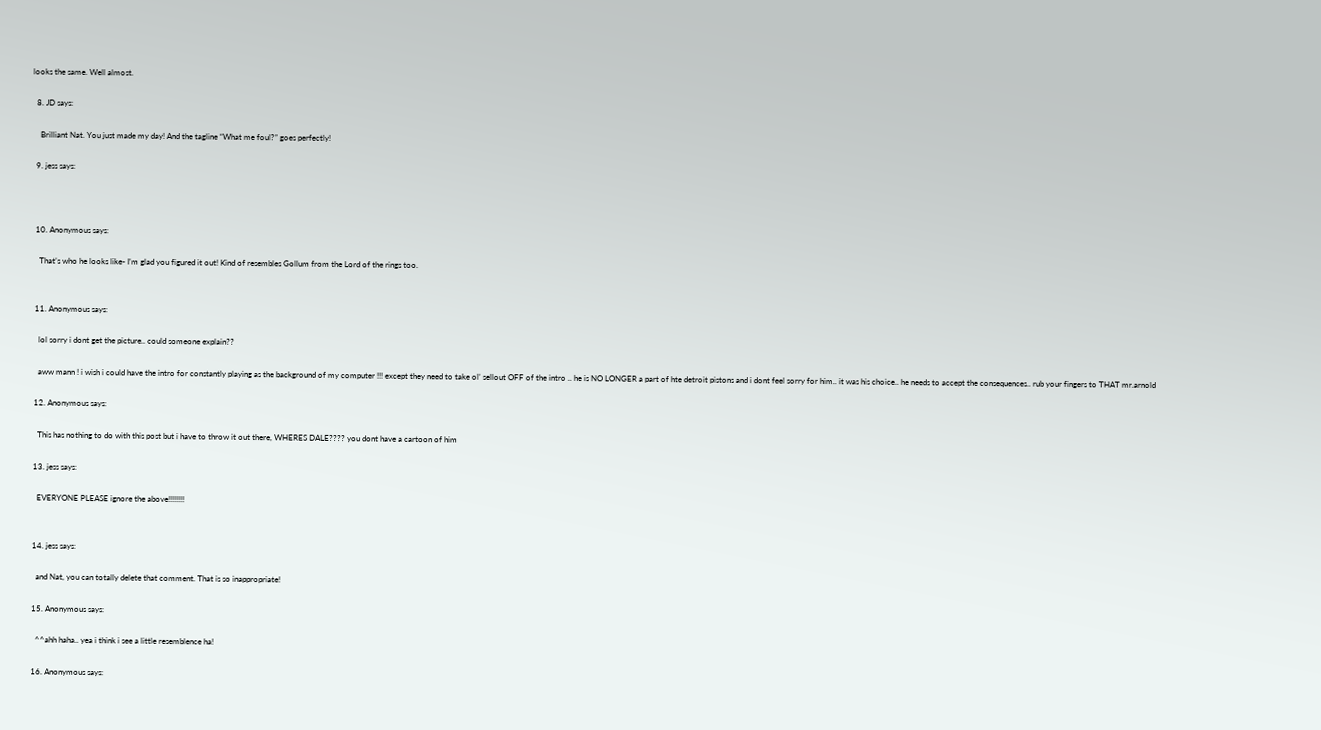looks the same. Well almost.

  8. JD says:

    Brilliant Nat. You just made my day! And the tagline “What me foul?” goes perfectly!

  9. jess says:



  10. Anonymous says:

    That’s who he looks like- I’m glad you figured it out! Kind of resembles Gollum from the Lord of the rings too.


  11. Anonymous says:

    lol sorry i dont get the picture.. could someone explain??

    aww mann ! i wish i could have the intro for constantly playing as the background of my computer !!! except they need to take ol’ sellout OFF of the intro .. he is NO LONGER a part of hte detroit pistons and i dont feel sorry for him.. it was his choice.. he needs to accept the consequences.. rub your fingers to THAT mr.arnold

  12. Anonymous says:

    This has nothing to do with this post but i have to throw it out there, WHERES DALE???? you dont have a cartoon of him

  13. jess says:

    EVERYONE PLEASE ignore the above!!!!!!!!


  14. jess says:

    and Nat, you can totally delete that comment. That is so inappropriate!

  15. Anonymous says:

    ^^ahh haha.. yea i think i see a little resemblence ha!

  16. Anonymous says: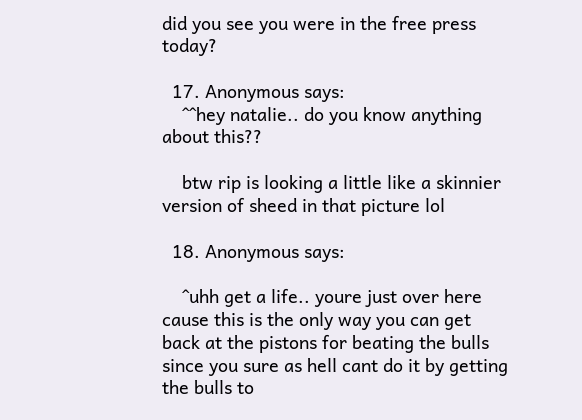did you see you were in the free press today?

  17. Anonymous says:
    ^^hey natalie.. do you know anything about this??

    btw rip is looking a little like a skinnier version of sheed in that picture lol

  18. Anonymous says:

    ^uhh get a life.. youre just over here cause this is the only way you can get back at the pistons for beating the bulls since you sure as hell cant do it by getting the bulls to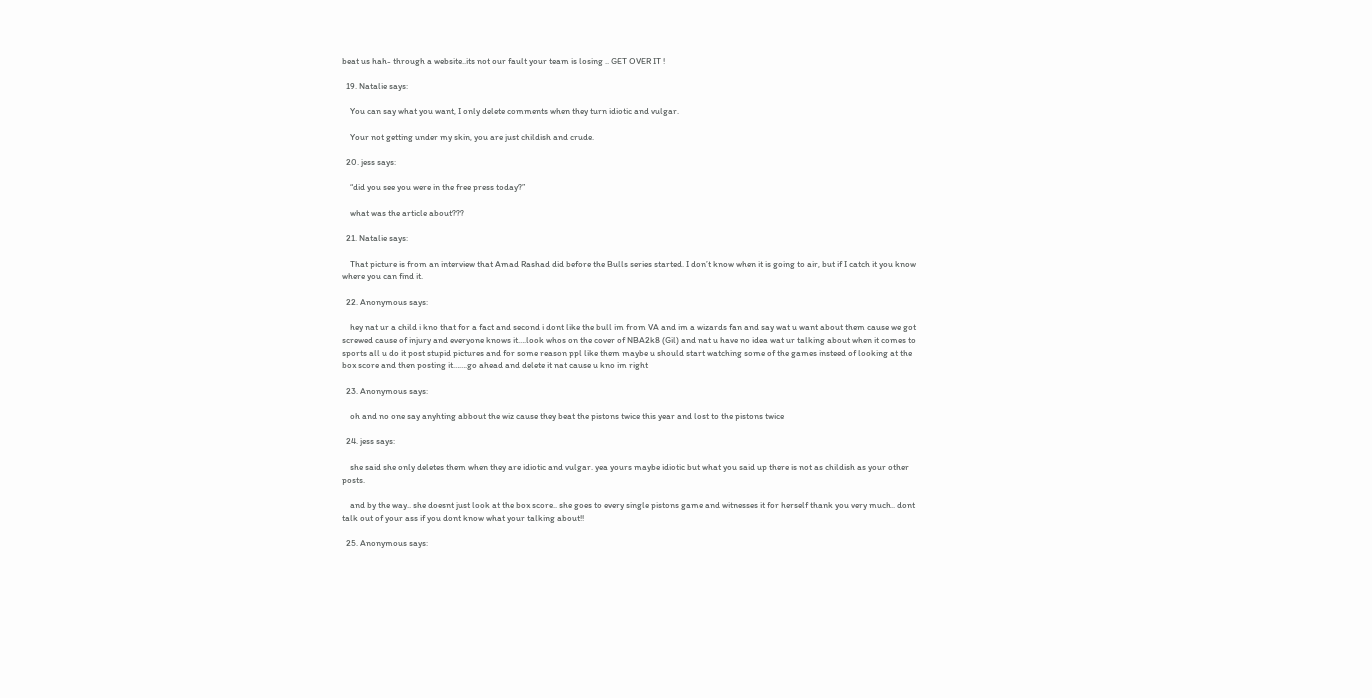beat us hah- through a website..its not our fault your team is losing .. GET OVER IT !

  19. Natalie says:

    You can say what you want, I only delete comments when they turn idiotic and vulgar.

    Your not getting under my skin, you are just childish and crude.

  20. jess says:

    “did you see you were in the free press today?”

    what was the article about???

  21. Natalie says:

    That picture is from an interview that Amad Rashad did before the Bulls series started. I don’t know when it is going to air, but if I catch it you know where you can find it.

  22. Anonymous says:

    hey nat ur a child i kno that for a fact and second i dont like the bull im from VA and im a wizards fan and say wat u want about them cause we got screwed cause of injury and everyone knows it….look whos on the cover of NBA2k8 (Gil) and nat u have no idea wat ur talking about when it comes to sports all u do it post stupid pictures and for some reason ppl like them maybe u should start watching some of the games insteed of looking at the box score and then posting it…….go ahead and delete it nat cause u kno im right

  23. Anonymous says:

    oh and no one say anyhting abbout the wiz cause they beat the pistons twice this year and lost to the pistons twice

  24. jess says:

    she said she only deletes them when they are idiotic and vulgar. yea yours maybe idiotic but what you said up there is not as childish as your other posts.

    and by the way.. she doesnt just look at the box score.. she goes to every single pistons game and witnesses it for herself thank you very much.. dont talk out of your ass if you dont know what your talking about!!

  25. Anonymous says: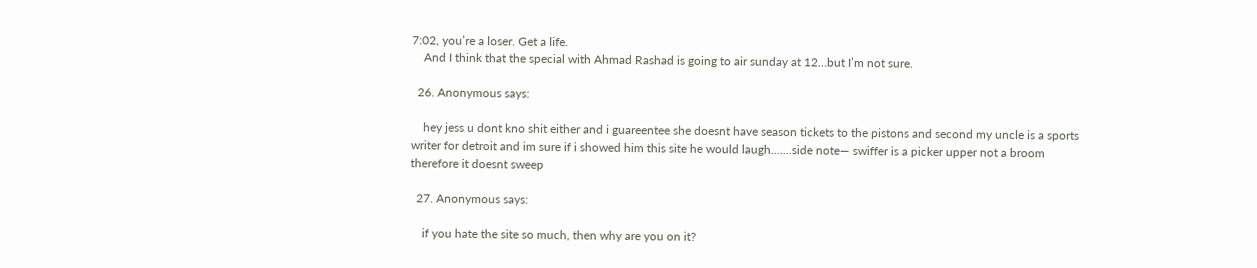7:02, you’re a loser. Get a life.
    And I think that the special with Ahmad Rashad is going to air sunday at 12…but I’m not sure.

  26. Anonymous says:

    hey jess u dont kno shit either and i guareentee she doesnt have season tickets to the pistons and second my uncle is a sports writer for detroit and im sure if i showed him this site he would laugh…….side note— swiffer is a picker upper not a broom therefore it doesnt sweep

  27. Anonymous says:

    if you hate the site so much, then why are you on it?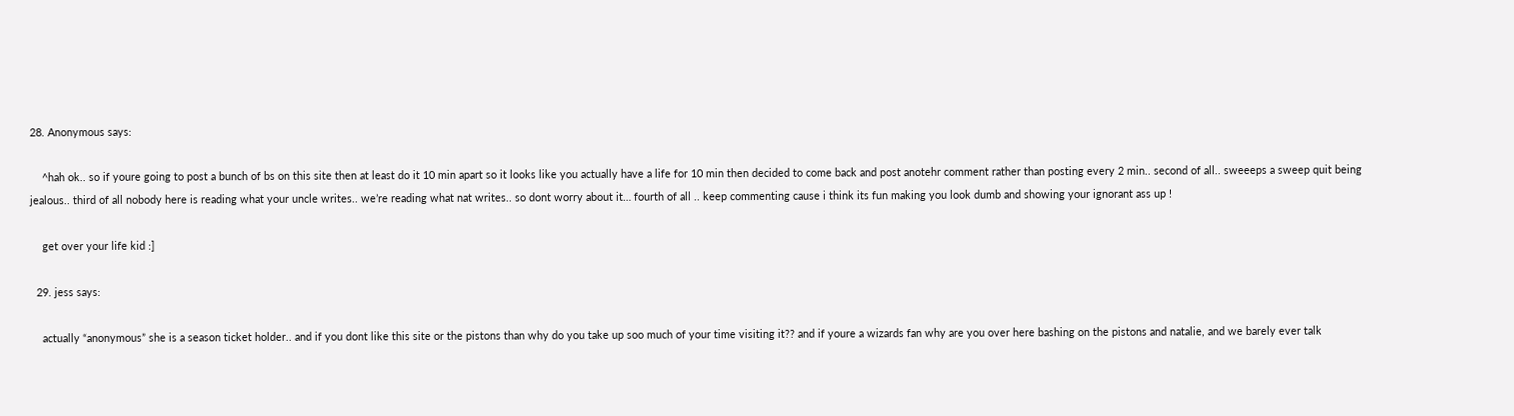28. Anonymous says:

    ^hah ok.. so if youre going to post a bunch of bs on this site then at least do it 10 min apart so it looks like you actually have a life for 10 min then decided to come back and post anotehr comment rather than posting every 2 min.. second of all.. sweeeps a sweep quit being jealous.. third of all nobody here is reading what your uncle writes.. we’re reading what nat writes.. so dont worry about it… fourth of all .. keep commenting cause i think its fun making you look dumb and showing your ignorant ass up !

    get over your life kid :]

  29. jess says:

    actually “anonymous” she is a season ticket holder.. and if you dont like this site or the pistons than why do you take up soo much of your time visiting it?? and if youre a wizards fan why are you over here bashing on the pistons and natalie, and we barely ever talk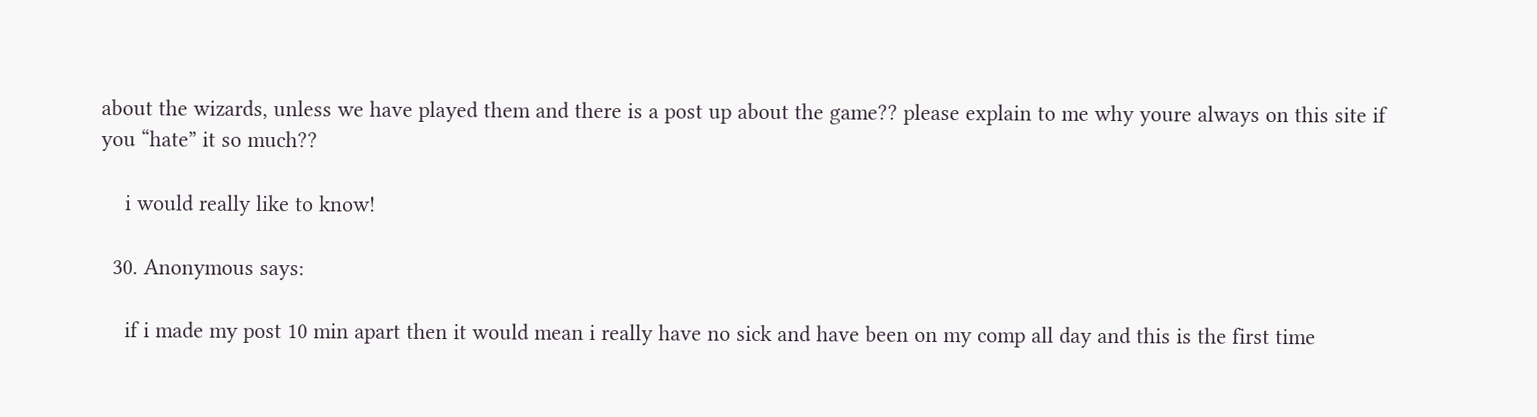about the wizards, unless we have played them and there is a post up about the game?? please explain to me why youre always on this site if you “hate” it so much??

    i would really like to know!

  30. Anonymous says:

    if i made my post 10 min apart then it would mean i really have no sick and have been on my comp all day and this is the first time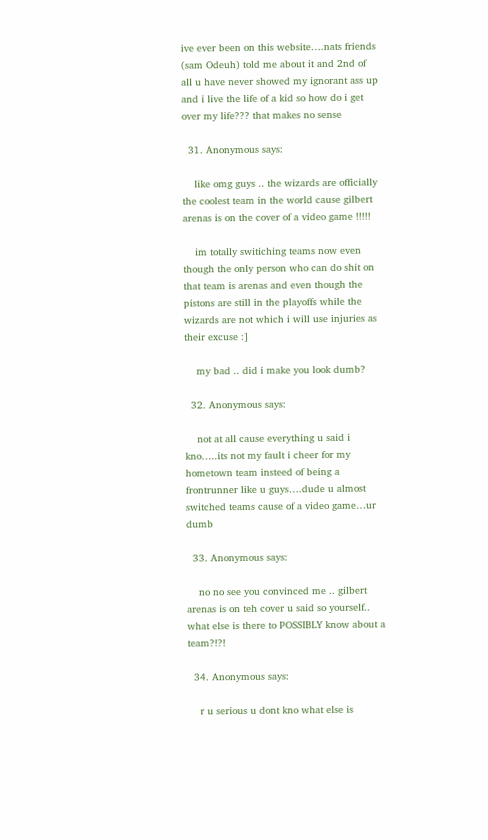ive ever been on this website….nats friends (sam Odeuh) told me about it and 2nd of all u have never showed my ignorant ass up and i live the life of a kid so how do i get over my life??? that makes no sense

  31. Anonymous says:

    like omg guys .. the wizards are officially the coolest team in the world cause gilbert arenas is on the cover of a video game !!!!!

    im totally switiching teams now even though the only person who can do shit on that team is arenas and even though the pistons are still in the playoffs while the wizards are not which i will use injuries as their excuse :]

    my bad .. did i make you look dumb?

  32. Anonymous says:

    not at all cause everything u said i kno…..its not my fault i cheer for my hometown team insteed of being a frontrunner like u guys….dude u almost switched teams cause of a video game…ur dumb

  33. Anonymous says:

    no no see you convinced me .. gilbert arenas is on teh cover u said so yourself.. what else is there to POSSIBLY know about a team?!?!

  34. Anonymous says:

    r u serious u dont kno what else is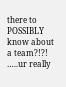there to POSSIBLY know about a team?!?! …..ur really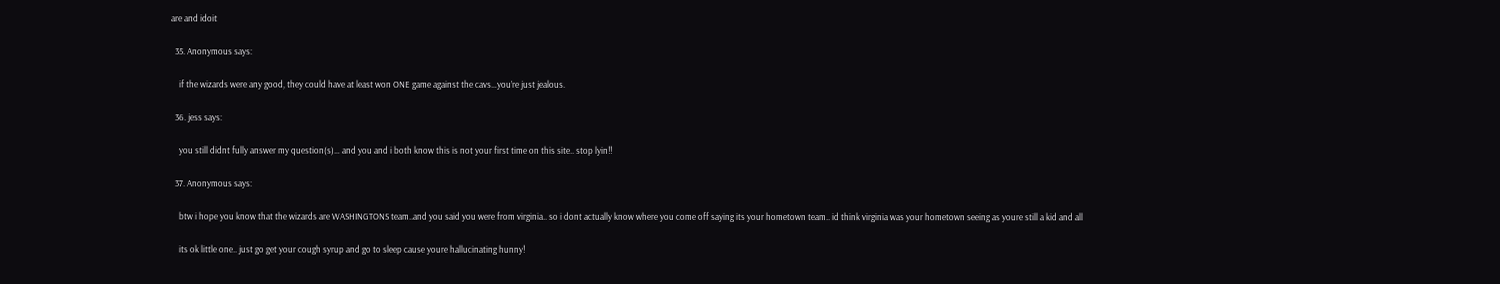are and idoit

  35. Anonymous says:

    if the wizards were any good, they could have at least won ONE game against the cavs…you’re just jealous.

  36. jess says:

    you still didnt fully answer my question(s)… and you and i both know this is not your first time on this site.. stop lyin!!

  37. Anonymous says:

    btw i hope you know that the wizards are WASHINGTONS team..and you said you were from virginia.. so i dont actually know where you come off saying its your hometown team.. id think virginia was your hometown seeing as youre still a kid and all

    its ok little one.. just go get your cough syrup and go to sleep cause youre hallucinating hunny!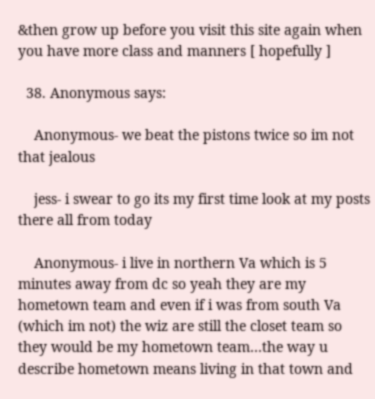&then grow up before you visit this site again when you have more class and manners [ hopefully ]

  38. Anonymous says:

    Anonymous- we beat the pistons twice so im not that jealous

    jess- i swear to go its my first time look at my posts there all from today

    Anonymous- i live in northern Va which is 5 minutes away from dc so yeah they are my hometown team and even if i was from south Va (which im not) the wiz are still the closet team so they would be my hometown team…the way u describe hometown means living in that town and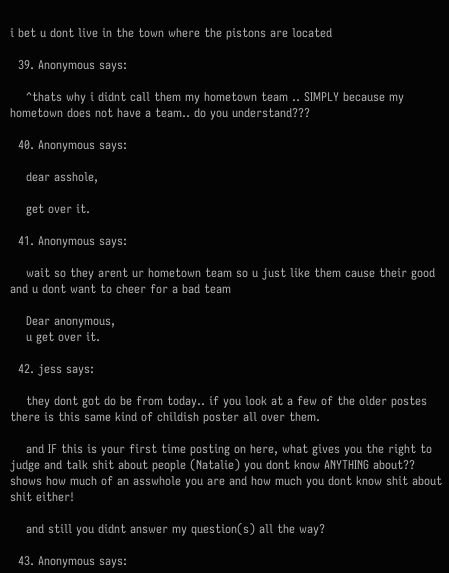i bet u dont live in the town where the pistons are located

  39. Anonymous says:

    ^thats why i didnt call them my hometown team .. SIMPLY because my hometown does not have a team.. do you understand???

  40. Anonymous says:

    dear asshole,

    get over it.

  41. Anonymous says:

    wait so they arent ur hometown team so u just like them cause their good and u dont want to cheer for a bad team

    Dear anonymous,
    u get over it.

  42. jess says:

    they dont got do be from today.. if you look at a few of the older postes there is this same kind of childish poster all over them.

    and IF this is your first time posting on here, what gives you the right to judge and talk shit about people (Natalie) you dont know ANYTHING about?? shows how much of an asswhole you are and how much you dont know shit about shit either!

    and still you didnt answer my question(s) all the way?

  43. Anonymous says: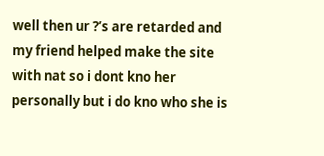well then ur ?’s are retarded and my friend helped make the site with nat so i dont kno her personally but i do kno who she is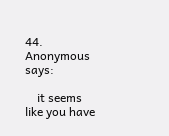44. Anonymous says:

    it seems like you have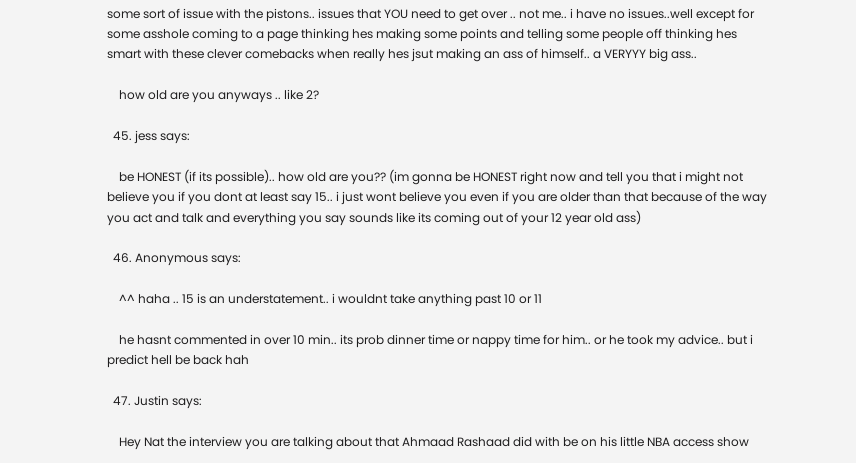some sort of issue with the pistons.. issues that YOU need to get over .. not me.. i have no issues..well except for some asshole coming to a page thinking hes making some points and telling some people off thinking hes smart with these clever comebacks when really hes jsut making an ass of himself.. a VERYYY big ass..

    how old are you anyways .. like 2?

  45. jess says:

    be HONEST (if its possible).. how old are you?? (im gonna be HONEST right now and tell you that i might not believe you if you dont at least say 15.. i just wont believe you even if you are older than that because of the way you act and talk and everything you say sounds like its coming out of your 12 year old ass)

  46. Anonymous says:

    ^^ haha .. 15 is an understatement.. i wouldnt take anything past 10 or 11

    he hasnt commented in over 10 min.. its prob dinner time or nappy time for him.. or he took my advice.. but i predict hell be back hah

  47. Justin says:

    Hey Nat the interview you are talking about that Ahmaad Rashaad did with be on his little NBA access show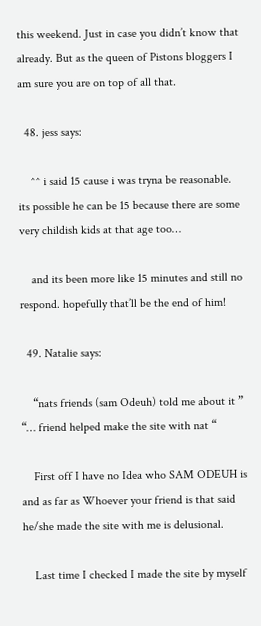this weekend. Just in case you didn’t know that already. But as the queen of Pistons bloggers I am sure you are on top of all that.

  48. jess says:

    ^^ i said 15 cause i was tryna be reasonable. its possible he can be 15 because there are some very childish kids at that age too…

    and its been more like 15 minutes and still no respond. hopefully that’ll be the end of him!

  49. Natalie says:

    “nats friends (sam Odeuh) told me about it ” “… friend helped make the site with nat “

    First off I have no Idea who SAM ODEUH is and as far as Whoever your friend is that said he/she made the site with me is delusional.

    Last time I checked I made the site by myself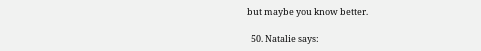but maybe you know better.

  50. Natalie says: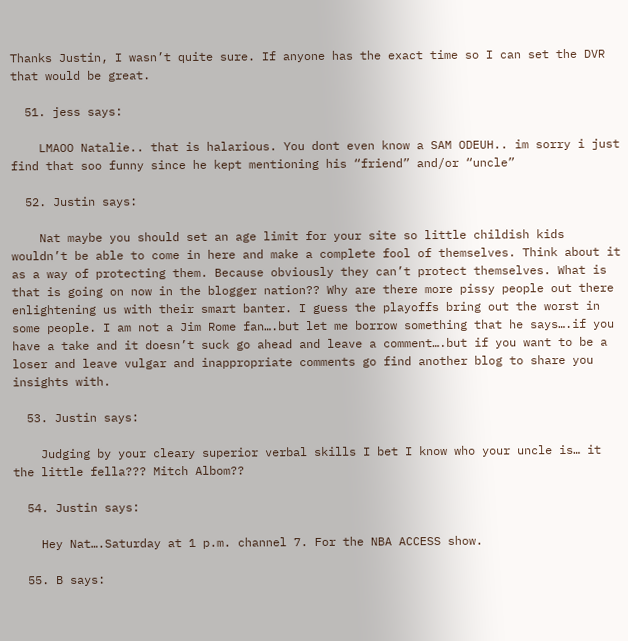Thanks Justin, I wasn’t quite sure. If anyone has the exact time so I can set the DVR that would be great.

  51. jess says:

    LMAOO Natalie.. that is halarious. You dont even know a SAM ODEUH.. im sorry i just find that soo funny since he kept mentioning his “friend” and/or “uncle”

  52. Justin says:

    Nat maybe you should set an age limit for your site so little childish kids wouldn’t be able to come in here and make a complete fool of themselves. Think about it as a way of protecting them. Because obviously they can’t protect themselves. What is that is going on now in the blogger nation?? Why are there more pissy people out there enlightening us with their smart banter. I guess the playoffs bring out the worst in some people. I am not a Jim Rome fan….but let me borrow something that he says….if you have a take and it doesn’t suck go ahead and leave a comment….but if you want to be a loser and leave vulgar and inappropriate comments go find another blog to share you insights with.

  53. Justin says:

    Judging by your cleary superior verbal skills I bet I know who your uncle is… it the little fella??? Mitch Albom??

  54. Justin says:

    Hey Nat….Saturday at 1 p.m. channel 7. For the NBA ACCESS show.

  55. B says: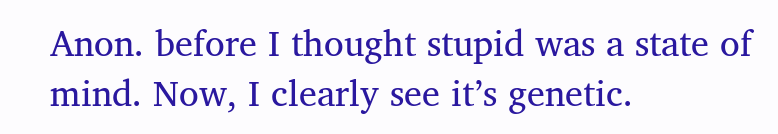Anon. before I thought stupid was a state of mind. Now, I clearly see it’s genetic.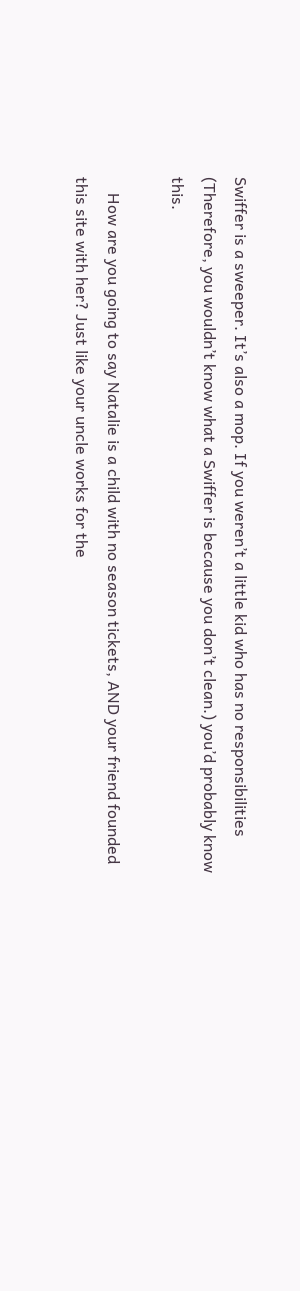Swiffer is a sweeper. It’s also a mop. If you weren’t a little kid who has no responsibilities (Therefore, you wouldn’t know what a Swiffer is because you don’t clean.) you’d probably know this.

    How are you going to say Natalie is a child with no season tickets, AND your friend founded this site with her? Just like your uncle works for the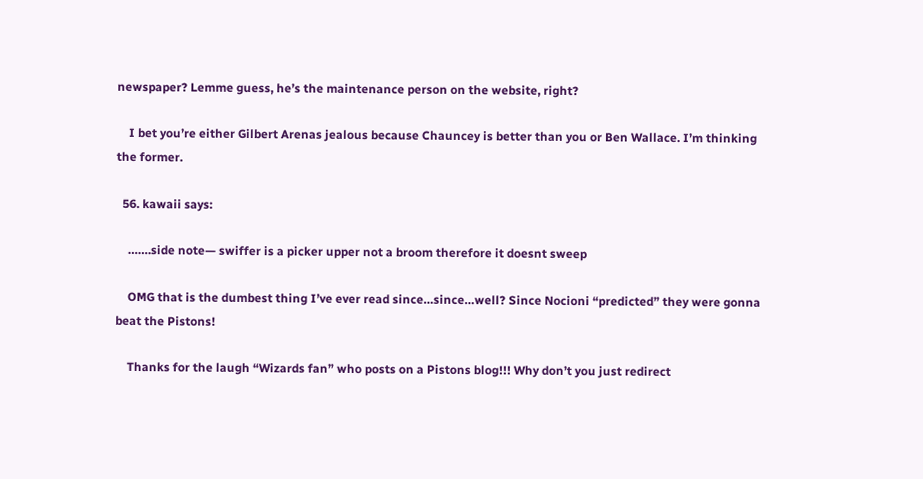newspaper? Lemme guess, he’s the maintenance person on the website, right?

    I bet you’re either Gilbert Arenas jealous because Chauncey is better than you or Ben Wallace. I’m thinking the former.

  56. kawaii says:

    …….side note— swiffer is a picker upper not a broom therefore it doesnt sweep

    OMG that is the dumbest thing I’ve ever read since…since…well? Since Nocioni “predicted” they were gonna beat the Pistons!

    Thanks for the laugh “Wizards fan” who posts on a Pistons blog!!! Why don’t you just redirect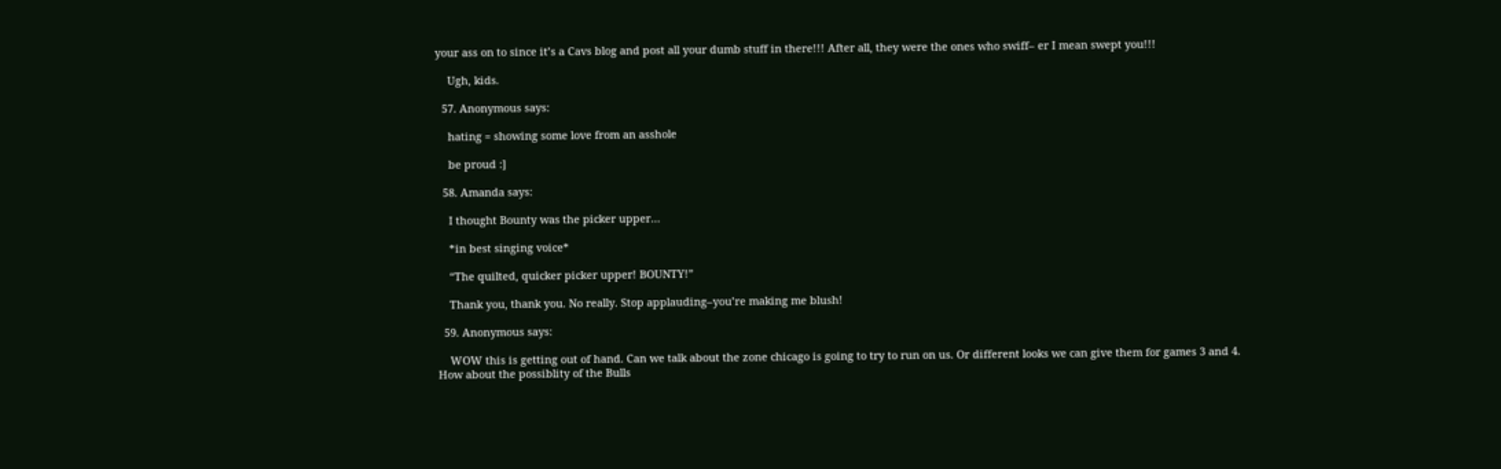your ass on to since it’s a Cavs blog and post all your dumb stuff in there!!! After all, they were the ones who swiff– er I mean swept you!!!

    Ugh, kids.

  57. Anonymous says:

    hating = showing some love from an asshole

    be proud :]

  58. Amanda says:

    I thought Bounty was the picker upper…

    *in best singing voice*

    “The quilted, quicker picker upper! BOUNTY!”

    Thank you, thank you. No really. Stop applauding–you’re making me blush!

  59. Anonymous says:

    WOW this is getting out of hand. Can we talk about the zone chicago is going to try to run on us. Or different looks we can give them for games 3 and 4. How about the possiblity of the Bulls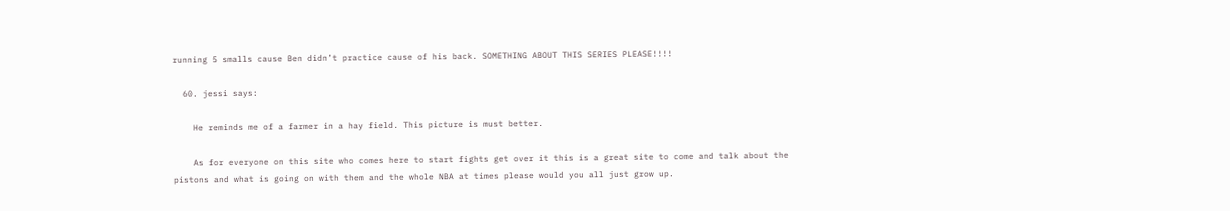running 5 smalls cause Ben didn’t practice cause of his back. SOMETHING ABOUT THIS SERIES PLEASE!!!!

  60. jessi says:

    He reminds me of a farmer in a hay field. This picture is must better.

    As for everyone on this site who comes here to start fights get over it this is a great site to come and talk about the pistons and what is going on with them and the whole NBA at times please would you all just grow up.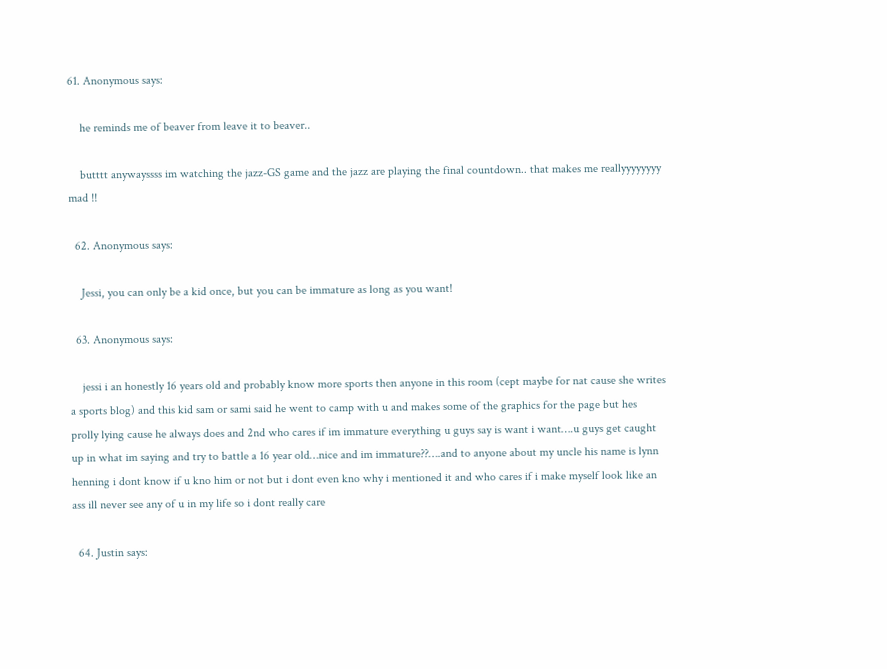61. Anonymous says:

    he reminds me of beaver from leave it to beaver..

    butttt anywayssss im watching the jazz-GS game and the jazz are playing the final countdown.. that makes me reallyyyyyyyy mad !!

  62. Anonymous says:

    Jessi, you can only be a kid once, but you can be immature as long as you want!

  63. Anonymous says:

    jessi i an honestly 16 years old and probably know more sports then anyone in this room (cept maybe for nat cause she writes a sports blog) and this kid sam or sami said he went to camp with u and makes some of the graphics for the page but hes prolly lying cause he always does and 2nd who cares if im immature everything u guys say is want i want….u guys get caught up in what im saying and try to battle a 16 year old…nice and im immature??….and to anyone about my uncle his name is lynn henning i dont know if u kno him or not but i dont even kno why i mentioned it and who cares if i make myself look like an ass ill never see any of u in my life so i dont really care

  64. Justin says: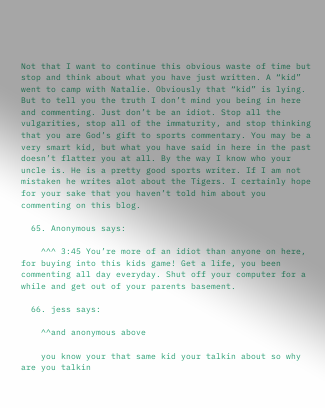Not that I want to continue this obvious waste of time but stop and think about what you have just written. A “kid” went to camp with Natalie. Obviously that “kid” is lying. But to tell you the truth I don’t mind you being in here and commenting. Just don’t be an idiot. Stop all the vulgarities, stop all of the immaturity, and stop thinking that you are God’s gift to sports commentary. You may be a very smart kid, but what you have said in here in the past doesn’t flatter you at all. By the way I know who your uncle is. He is a pretty good sports writer. If I am not mistaken he writes alot about the Tigers. I certainly hope for your sake that you haven’t told him about you commenting on this blog.

  65. Anonymous says:

    ^^^ 3:45 You’re more of an idiot than anyone on here, for buying into this kids game! Get a life, you been commenting all day everyday. Shut off your computer for a while and get out of your parents basement.

  66. jess says:

    ^^and anonymous above

    you know your that same kid your talkin about so why are you talkin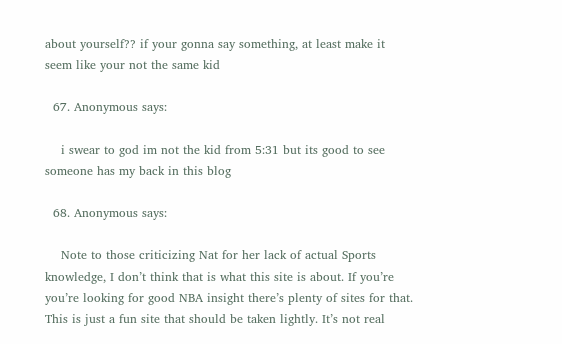about yourself?? if your gonna say something, at least make it seem like your not the same kid

  67. Anonymous says:

    i swear to god im not the kid from 5:31 but its good to see someone has my back in this blog

  68. Anonymous says:

    Note to those criticizing Nat for her lack of actual Sports knowledge, I don’t think that is what this site is about. If you’re you’re looking for good NBA insight there’s plenty of sites for that. This is just a fun site that should be taken lightly. It’s not real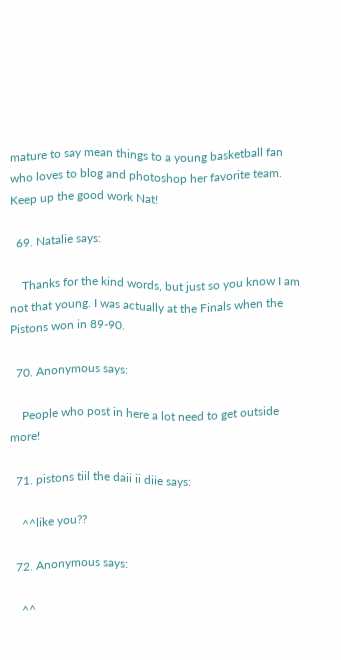mature to say mean things to a young basketball fan who loves to blog and photoshop her favorite team. Keep up the good work Nat!

  69. Natalie says:

    Thanks for the kind words, but just so you know I am not that young. I was actually at the Finals when the Pistons won in 89-90.

  70. Anonymous says:

    People who post in here a lot need to get outside more!

  71. pistons tiil the daii ii diie says:

    ^^like you??

  72. Anonymous says:

    ^^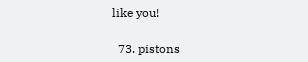like you!

  73. pistons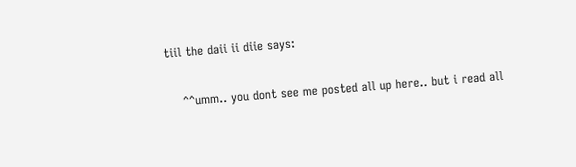tiil the daii ii diie says:

    ^^umm.. you dont see me posted all up here.. but i read all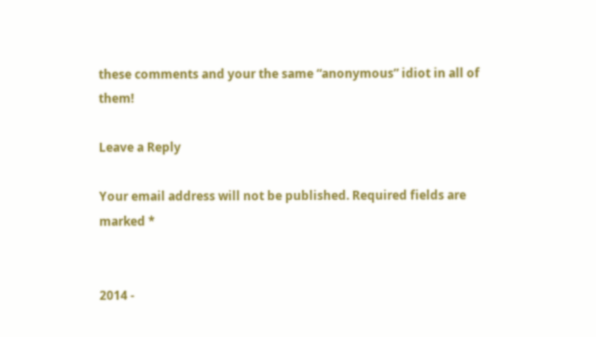these comments and your the same “anonymous” idiot in all of them!

Leave a Reply

Your email address will not be published. Required fields are marked *


2014 -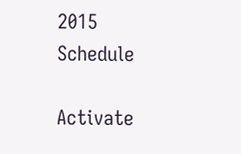2015 Schedule

Activate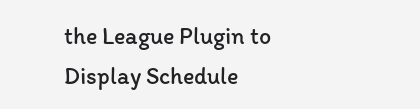the League Plugin to Display Schedule